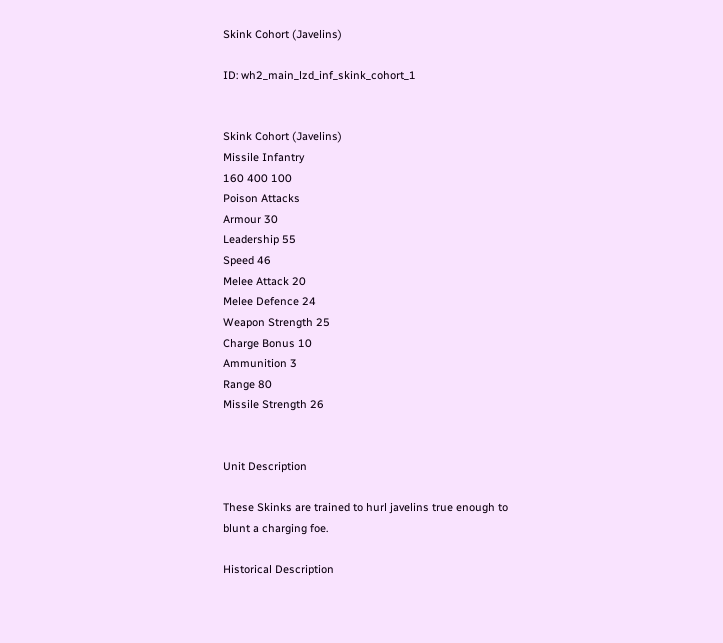Skink Cohort (Javelins)

ID: wh2_main_lzd_inf_skink_cohort_1


Skink Cohort (Javelins)
Missile Infantry
160 400 100
Poison Attacks
Armour 30
Leadership 55
Speed 46
Melee Attack 20
Melee Defence 24
Weapon Strength 25
Charge Bonus 10
Ammunition 3
Range 80
Missile Strength 26


Unit Description

These Skinks are trained to hurl javelins true enough to blunt a charging foe.

Historical Description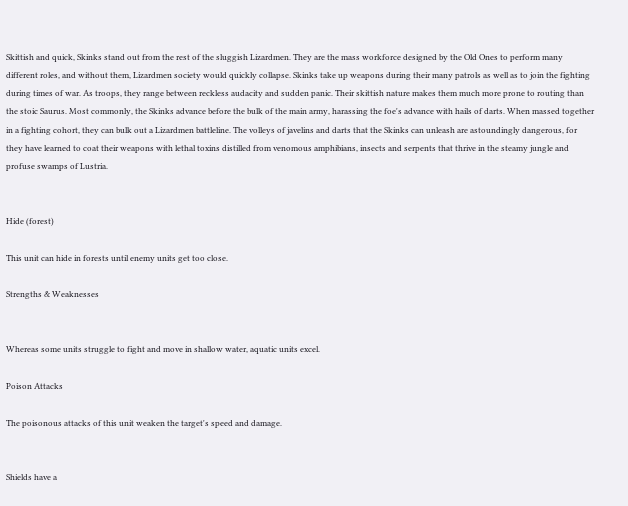Skittish and quick, Skinks stand out from the rest of the sluggish Lizardmen. They are the mass workforce designed by the Old Ones to perform many different roles, and without them, Lizardmen society would quickly collapse. Skinks take up weapons during their many patrols as well as to join the fighting during times of war. As troops, they range between reckless audacity and sudden panic. Their skittish nature makes them much more prone to routing than the stoic Saurus. Most commonly, the Skinks advance before the bulk of the main army, harassing the foe's advance with hails of darts. When massed together in a fighting cohort, they can bulk out a Lizardmen battleline. The volleys of javelins and darts that the Skinks can unleash are astoundingly dangerous, for they have learned to coat their weapons with lethal toxins distilled from venomous amphibians, insects and serpents that thrive in the steamy jungle and profuse swamps of Lustria.


Hide (forest)

This unit can hide in forests until enemy units get too close.

Strengths & Weaknesses


Whereas some units struggle to fight and move in shallow water, aquatic units excel.

Poison Attacks

The poisonous attacks of this unit weaken the target's speed and damage.


Shields have a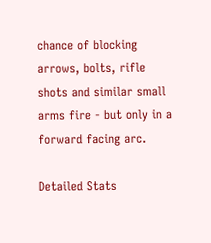chance of blocking arrows, bolts, rifle shots and similar small arms fire - but only in a forward facing arc.

Detailed Stats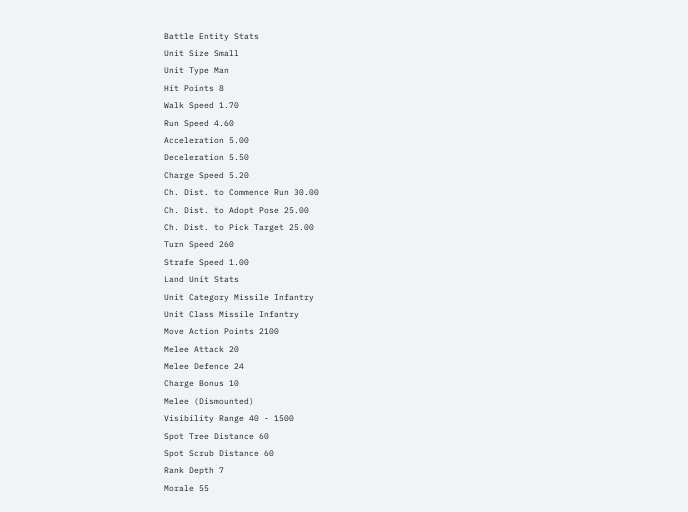Battle Entity Stats
Unit Size Small
Unit Type Man
Hit Points 8
Walk Speed 1.70
Run Speed 4.60
Acceleration 5.00
Deceleration 5.50
Charge Speed 5.20
Ch. Dist. to Commence Run 30.00
Ch. Dist. to Adopt Pose 25.00
Ch. Dist. to Pick Target 25.00
Turn Speed 260
Strafe Speed 1.00
Land Unit Stats
Unit Category Missile Infantry
Unit Class Missile Infantry
Move Action Points 2100
Melee Attack 20
Melee Defence 24
Charge Bonus 10
Melee (Dismounted)
Visibility Range 40 - 1500
Spot Tree Distance 60
Spot Scrub Distance 60
Rank Depth 7
Morale 55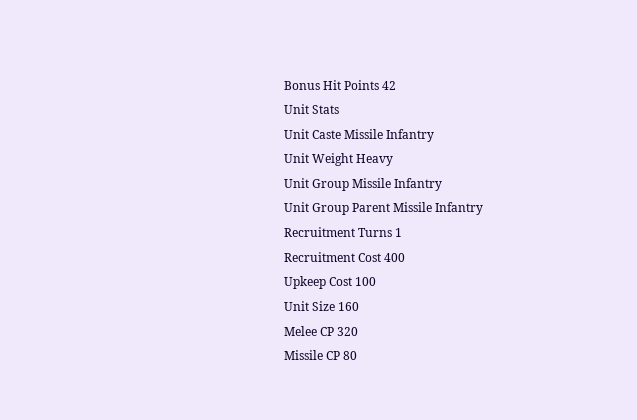Bonus Hit Points 42
Unit Stats
Unit Caste Missile Infantry
Unit Weight Heavy
Unit Group Missile Infantry
Unit Group Parent Missile Infantry
Recruitment Turns 1
Recruitment Cost 400
Upkeep Cost 100
Unit Size 160
Melee CP 320
Missile CP 80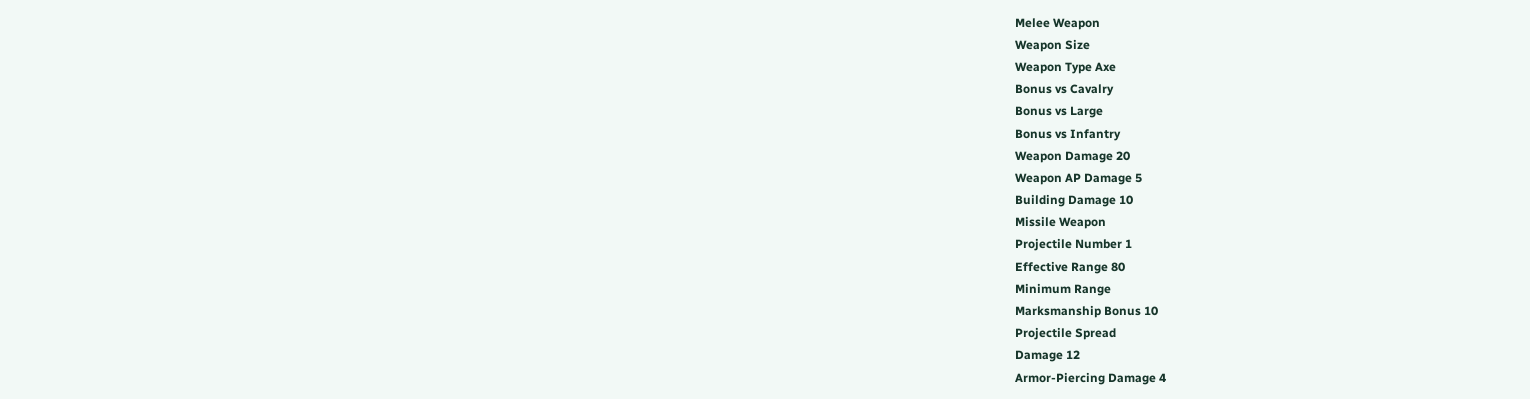Melee Weapon
Weapon Size
Weapon Type Axe
Bonus vs Cavalry
Bonus vs Large
Bonus vs Infantry
Weapon Damage 20
Weapon AP Damage 5
Building Damage 10
Missile Weapon
Projectile Number 1
Effective Range 80
Minimum Range
Marksmanship Bonus 10
Projectile Spread
Damage 12
Armor-Piercing Damage 4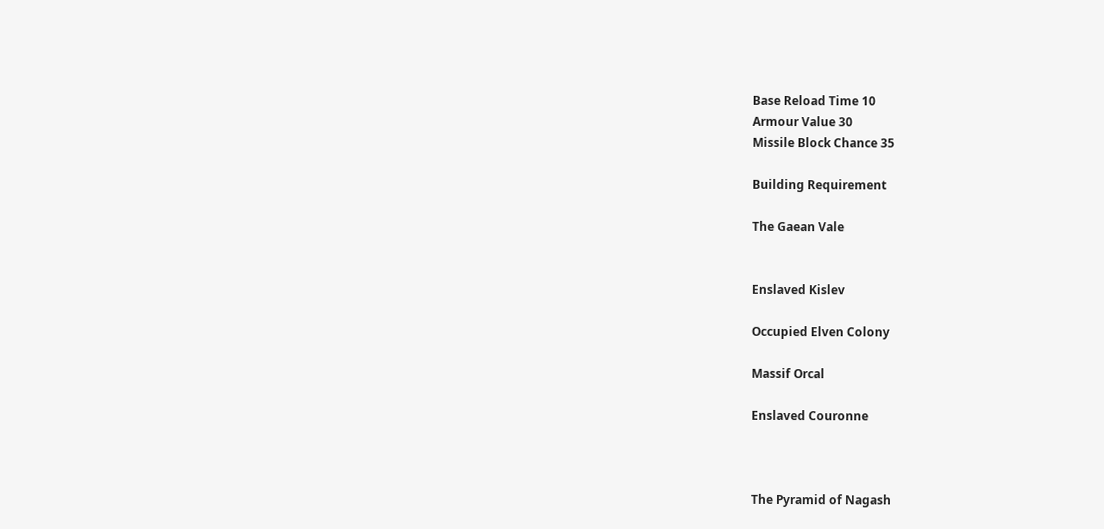Base Reload Time 10
Armour Value 30
Missile Block Chance 35

Building Requirement

The Gaean Vale


Enslaved Kislev

Occupied Elven Colony

Massif Orcal

Enslaved Couronne



The Pyramid of Nagash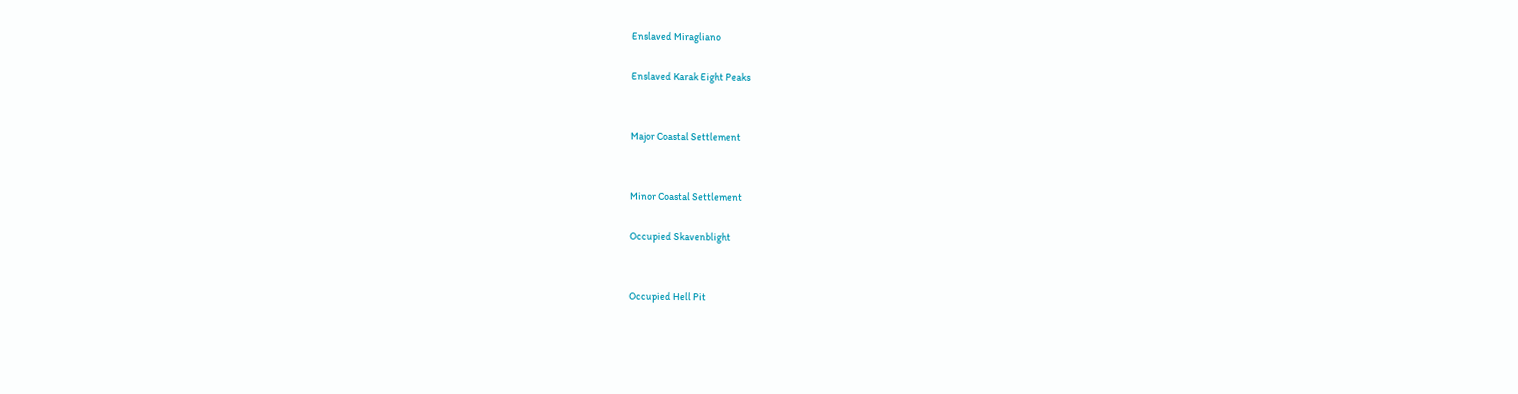Enslaved Miragliano

Enslaved Karak Eight Peaks


Major Coastal Settlement


Minor Coastal Settlement

Occupied Skavenblight


Occupied Hell Pit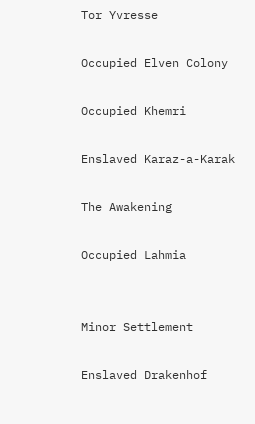Tor Yvresse

Occupied Elven Colony

Occupied Khemri

Enslaved Karaz-a-Karak

The Awakening

Occupied Lahmia


Minor Settlement

Enslaved Drakenhof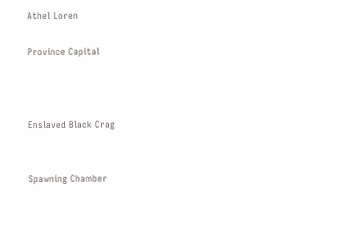Athel Loren

Province Capital



Enslaved Black Crag


Spawning Chamber